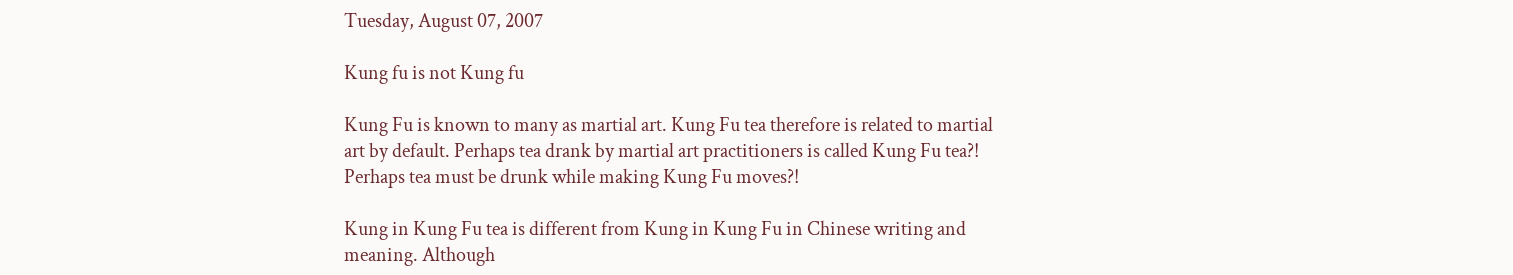Tuesday, August 07, 2007

Kung fu is not Kung fu

Kung Fu is known to many as martial art. Kung Fu tea therefore is related to martial art by default. Perhaps tea drank by martial art practitioners is called Kung Fu tea?! Perhaps tea must be drunk while making Kung Fu moves?!

Kung in Kung Fu tea is different from Kung in Kung Fu in Chinese writing and meaning. Although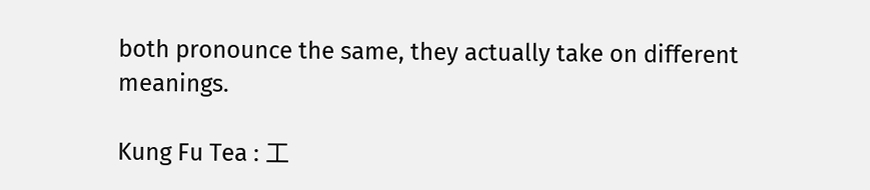both pronounce the same, they actually take on different meanings.

Kung Fu Tea : 工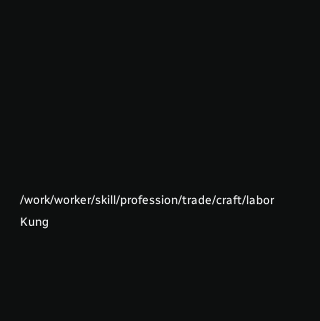/work/worker/skill/profession/trade/craft/labor
Kung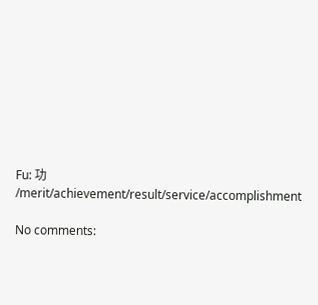Fu: 功 /merit/achievement/result/service/accomplishment

No comments: